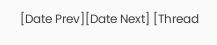[Date Prev][Date Next] [Thread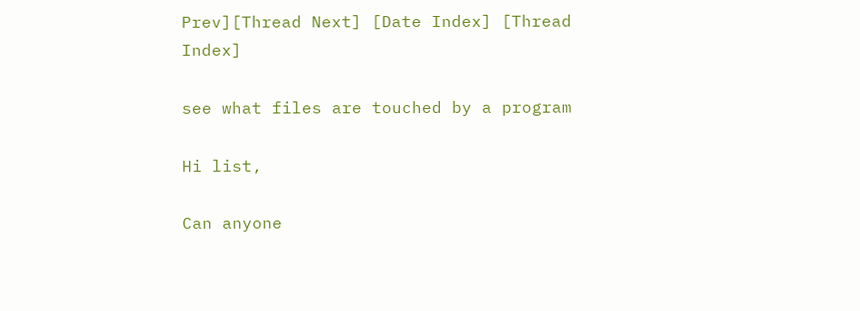Prev][Thread Next] [Date Index] [Thread Index]

see what files are touched by a program

Hi list,

Can anyone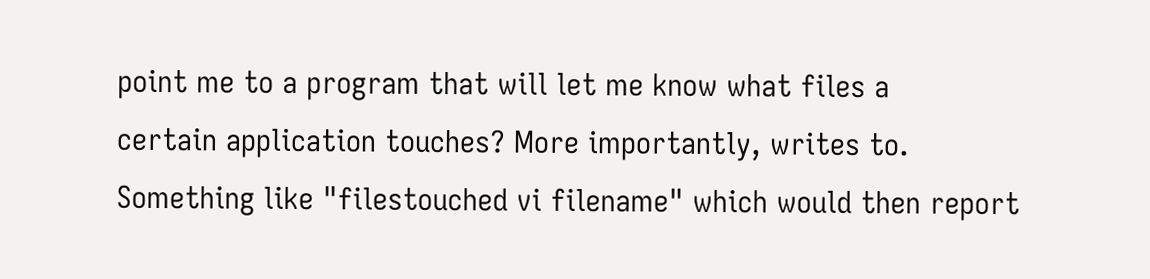point me to a program that will let me know what files a
certain application touches? More importantly, writes to.
Something like "filestouched vi filename" which would then report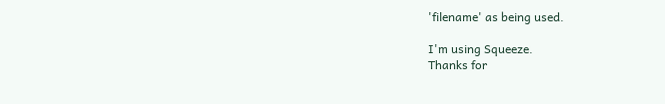'filename' as being used.

I'm using Squeeze.
Thanks for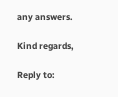any answers.

Kind regards,

Reply to: